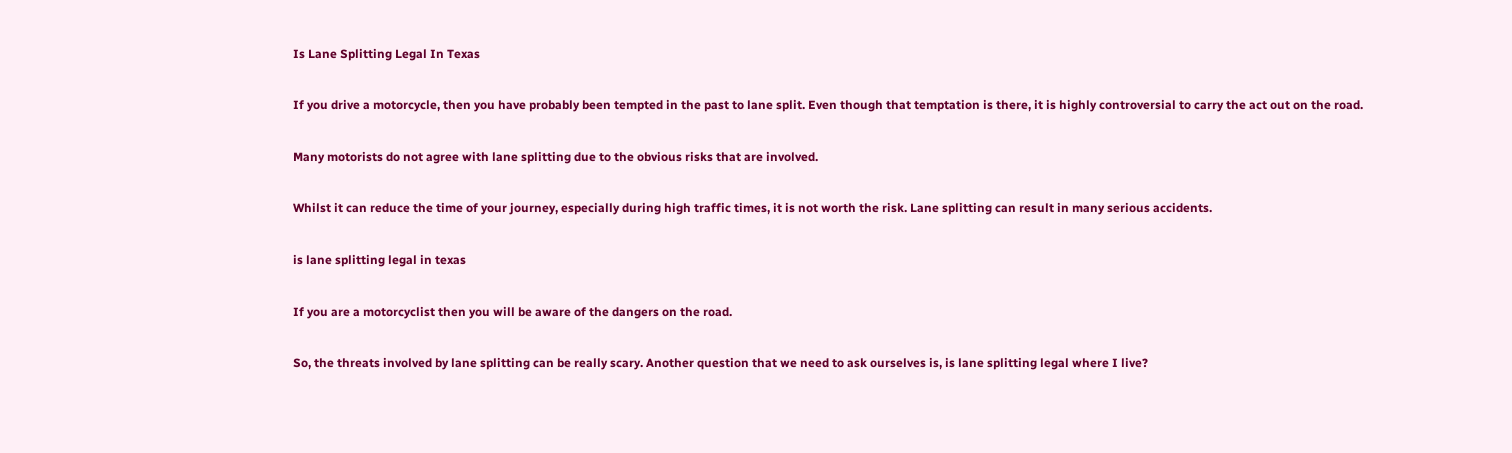Is Lane Splitting Legal In Texas

If you drive a motorcycle, then you have probably been tempted in the past to lane split. Even though that temptation is there, it is highly controversial to carry the act out on the road.

Many motorists do not agree with lane splitting due to the obvious risks that are involved.

Whilst it can reduce the time of your journey, especially during high traffic times, it is not worth the risk. Lane splitting can result in many serious accidents.

is lane splitting legal in texas

If you are a motorcyclist then you will be aware of the dangers on the road.

So, the threats involved by lane splitting can be really scary. Another question that we need to ask ourselves is, is lane splitting legal where I live?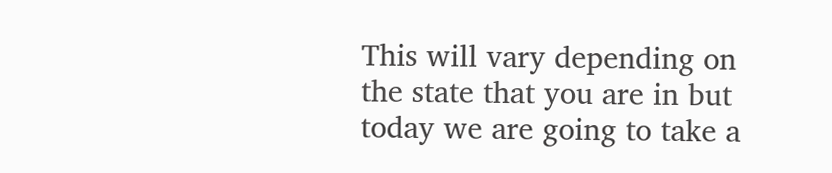This will vary depending on the state that you are in but today we are going to take a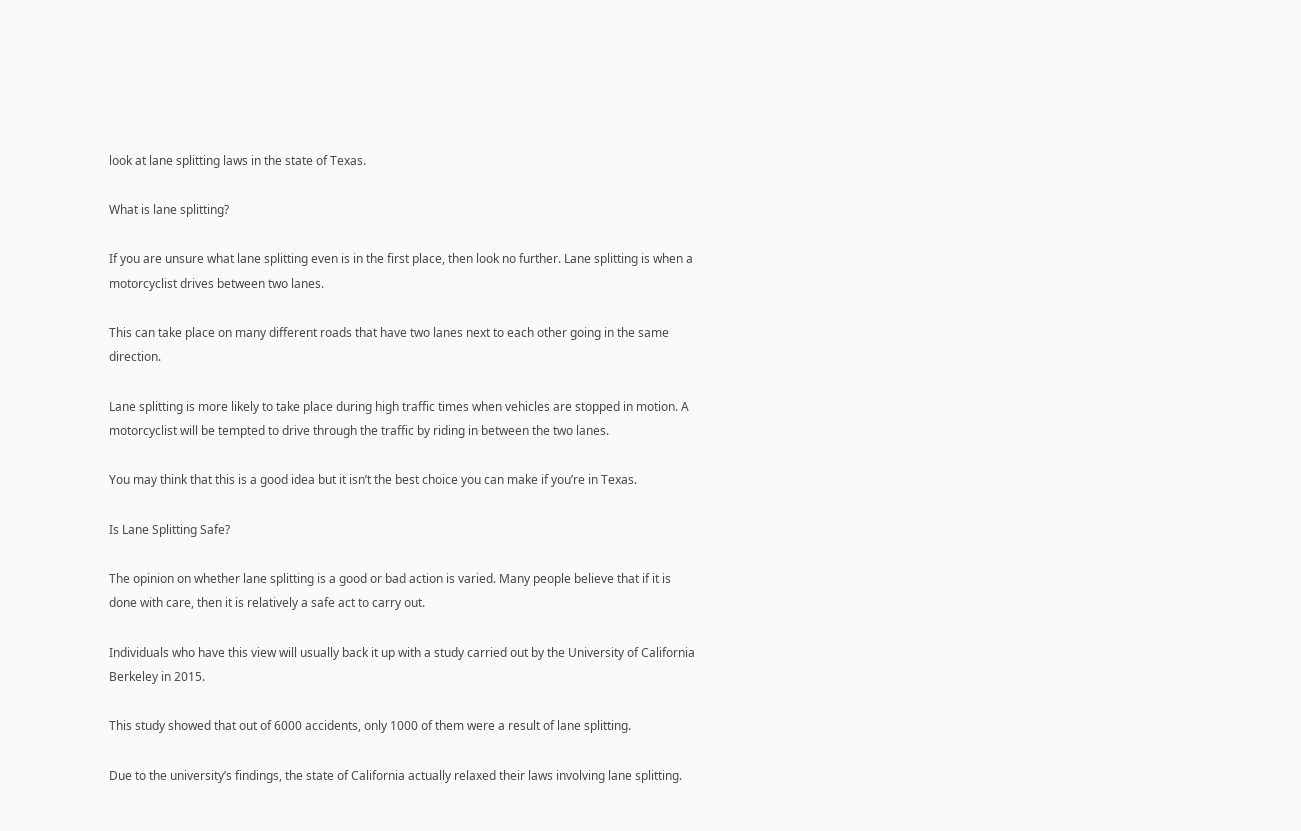look at lane splitting laws in the state of Texas.

What is lane splitting?

If you are unsure what lane splitting even is in the first place, then look no further. Lane splitting is when a motorcyclist drives between two lanes.

This can take place on many different roads that have two lanes next to each other going in the same direction.

Lane splitting is more likely to take place during high traffic times when vehicles are stopped in motion. A motorcyclist will be tempted to drive through the traffic by riding in between the two lanes.

You may think that this is a good idea but it isn’t the best choice you can make if you’re in Texas.

Is Lane Splitting Safe?

The opinion on whether lane splitting is a good or bad action is varied. Many people believe that if it is done with care, then it is relatively a safe act to carry out.

Individuals who have this view will usually back it up with a study carried out by the University of California Berkeley in 2015.

This study showed that out of 6000 accidents, only 1000 of them were a result of lane splitting.

Due to the university’s findings, the state of California actually relaxed their laws involving lane splitting.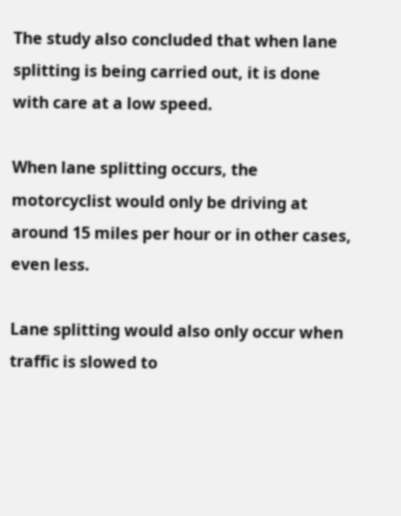The study also concluded that when lane splitting is being carried out, it is done with care at a low speed.

When lane splitting occurs, the motorcyclist would only be driving at around 15 miles per hour or in other cases, even less.

Lane splitting would also only occur when traffic is slowed to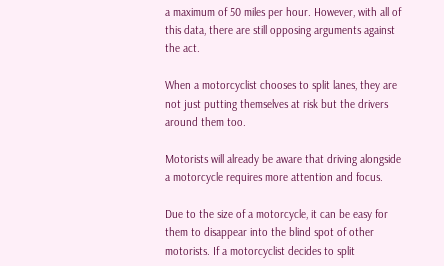a maximum of 50 miles per hour. However, with all of this data, there are still opposing arguments against the act.

When a motorcyclist chooses to split lanes, they are not just putting themselves at risk but the drivers around them too.

Motorists will already be aware that driving alongside a motorcycle requires more attention and focus.

Due to the size of a motorcycle, it can be easy for them to disappear into the blind spot of other motorists. If a motorcyclist decides to split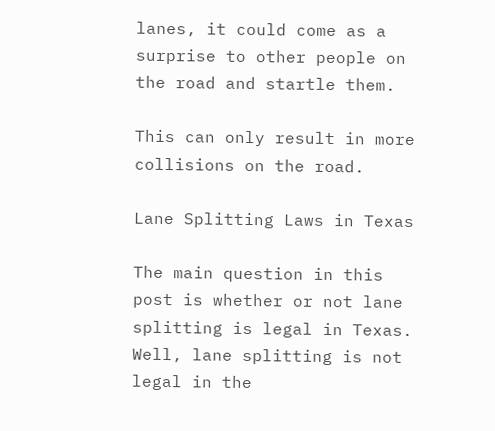lanes, it could come as a surprise to other people on the road and startle them.

This can only result in more collisions on the road.

Lane Splitting Laws in Texas

The main question in this post is whether or not lane splitting is legal in Texas. Well, lane splitting is not legal in the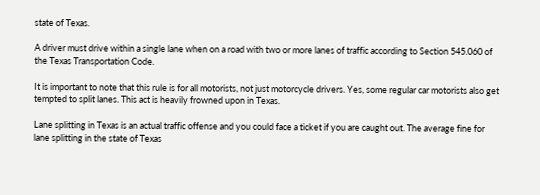state of Texas.

A driver must drive within a single lane when on a road with two or more lanes of traffic according to Section 545.060 of the Texas Transportation Code.

It is important to note that this rule is for all motorists, not just motorcycle drivers. Yes, some regular car motorists also get tempted to split lanes. This act is heavily frowned upon in Texas.

Lane splitting in Texas is an actual traffic offense and you could face a ticket if you are caught out. The average fine for lane splitting in the state of Texas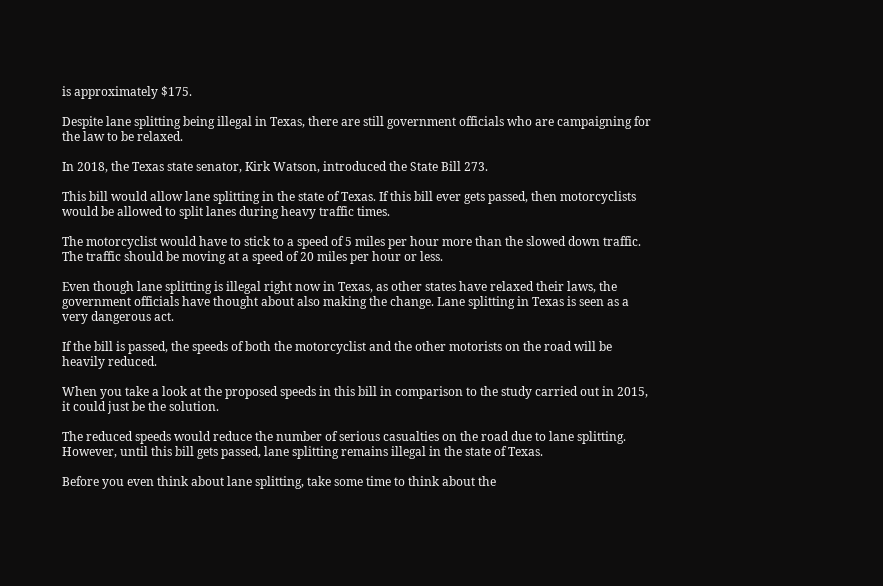is approximately $175.

Despite lane splitting being illegal in Texas, there are still government officials who are campaigning for the law to be relaxed.

In 2018, the Texas state senator, Kirk Watson, introduced the State Bill 273.

This bill would allow lane splitting in the state of Texas. If this bill ever gets passed, then motorcyclists would be allowed to split lanes during heavy traffic times.

The motorcyclist would have to stick to a speed of 5 miles per hour more than the slowed down traffic. The traffic should be moving at a speed of 20 miles per hour or less.

Even though lane splitting is illegal right now in Texas, as other states have relaxed their laws, the government officials have thought about also making the change. Lane splitting in Texas is seen as a very dangerous act.

If the bill is passed, the speeds of both the motorcyclist and the other motorists on the road will be heavily reduced.

When you take a look at the proposed speeds in this bill in comparison to the study carried out in 2015, it could just be the solution.

The reduced speeds would reduce the number of serious casualties on the road due to lane splitting. However, until this bill gets passed, lane splitting remains illegal in the state of Texas.

Before you even think about lane splitting, take some time to think about the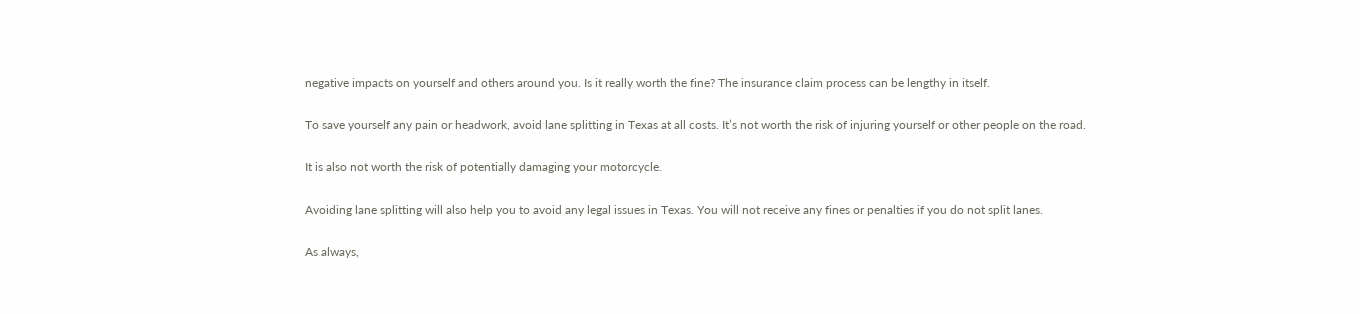negative impacts on yourself and others around you. Is it really worth the fine? The insurance claim process can be lengthy in itself.

To save yourself any pain or headwork, avoid lane splitting in Texas at all costs. It’s not worth the risk of injuring yourself or other people on the road.

It is also not worth the risk of potentially damaging your motorcycle.

Avoiding lane splitting will also help you to avoid any legal issues in Texas. You will not receive any fines or penalties if you do not split lanes.

As always,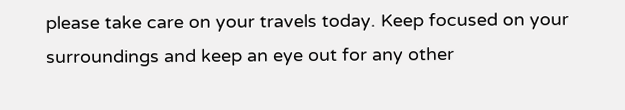please take care on your travels today. Keep focused on your surroundings and keep an eye out for any other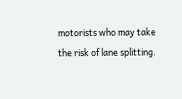motorists who may take the risk of lane splitting.